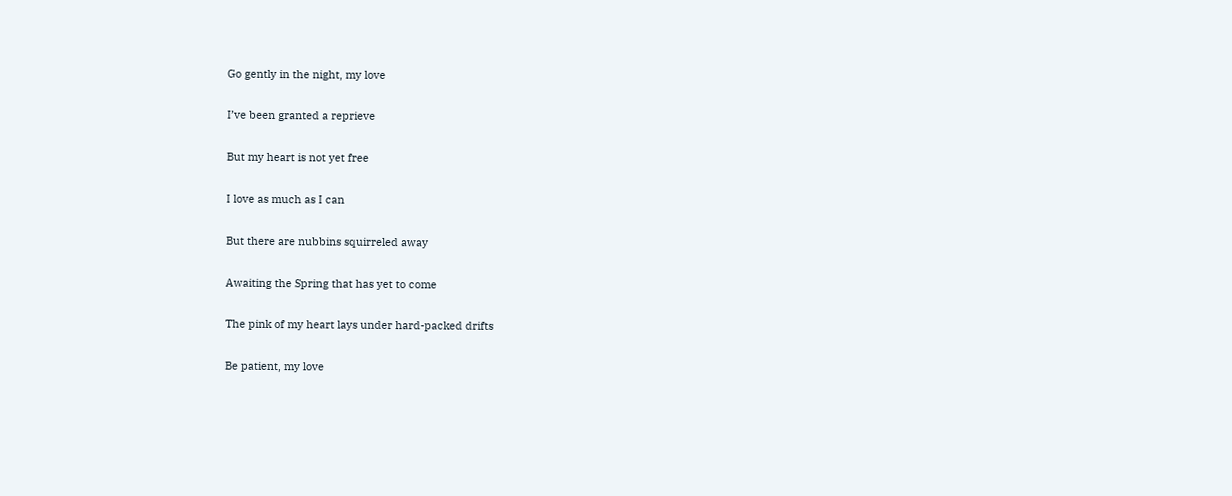Go gently in the night, my love

I’ve been granted a reprieve

But my heart is not yet free

I love as much as I can

But there are nubbins squirreled away

Awaiting the Spring that has yet to come

The pink of my heart lays under hard-packed drifts

Be patient, my love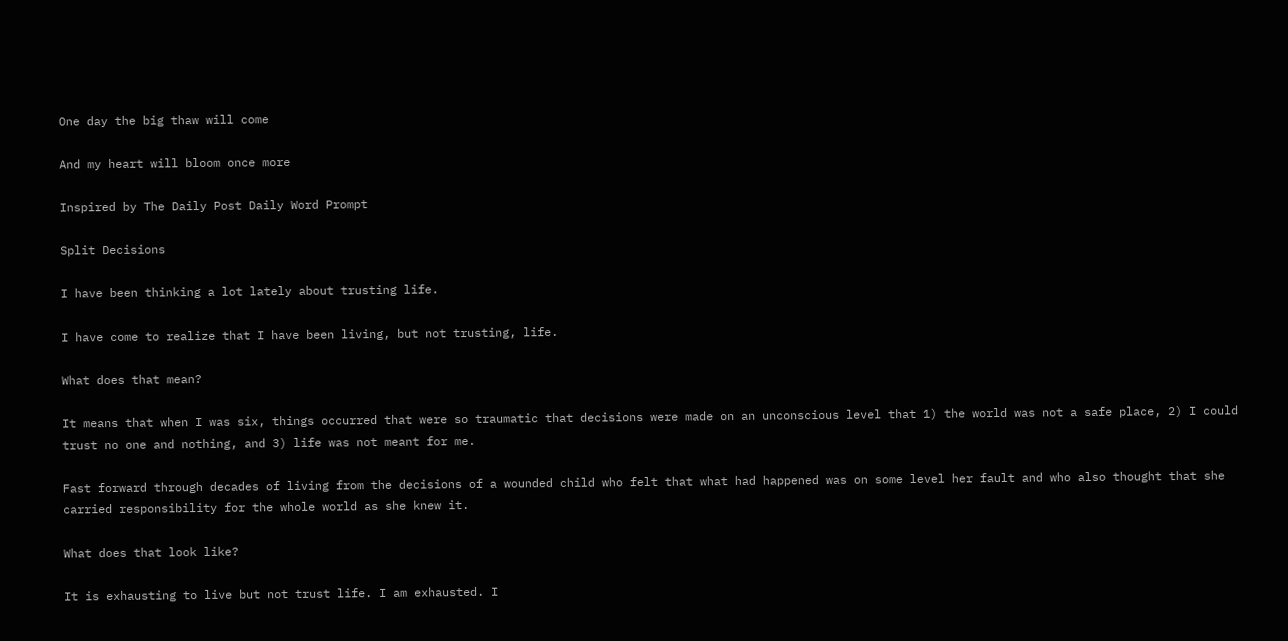One day the big thaw will come

And my heart will bloom once more

Inspired by The Daily Post Daily Word Prompt

Split Decisions

I have been thinking a lot lately about trusting life.

I have come to realize that I have been living, but not trusting, life.

What does that mean?

It means that when I was six, things occurred that were so traumatic that decisions were made on an unconscious level that 1) the world was not a safe place, 2) I could trust no one and nothing, and 3) life was not meant for me.

Fast forward through decades of living from the decisions of a wounded child who felt that what had happened was on some level her fault and who also thought that she carried responsibility for the whole world as she knew it.

What does that look like?

It is exhausting to live but not trust life. I am exhausted. I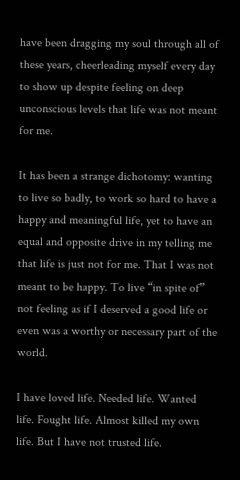have been dragging my soul through all of these years, cheerleading myself every day to show up despite feeling on deep unconscious levels that life was not meant for me.

It has been a strange dichotomy: wanting to live so badly, to work so hard to have a happy and meaningful life, yet to have an equal and opposite drive in my telling me that life is just not for me. That I was not meant to be happy. To live “in spite of” not feeling as if I deserved a good life or even was a worthy or necessary part of the world.

I have loved life. Needed life. Wanted life. Fought life. Almost killed my own life. But I have not trusted life.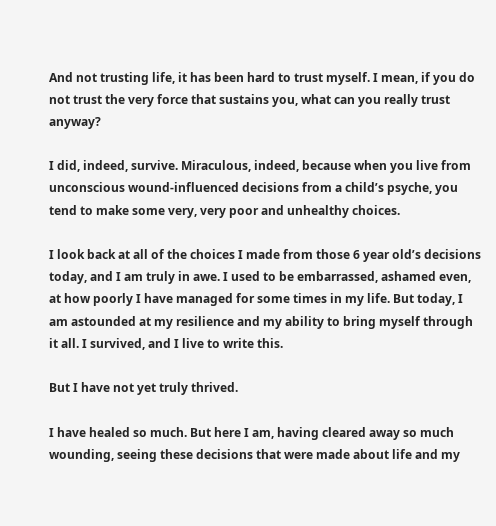And not trusting life, it has been hard to trust myself. I mean, if you do not trust the very force that sustains you, what can you really trust anyway?

I did, indeed, survive. Miraculous, indeed, because when you live from unconscious wound-influenced decisions from a child’s psyche, you tend to make some very, very poor and unhealthy choices.

I look back at all of the choices I made from those 6 year old’s decisions today, and I am truly in awe. I used to be embarrassed, ashamed even, at how poorly I have managed for some times in my life. But today, I am astounded at my resilience and my ability to bring myself through it all. I survived, and I live to write this.

But I have not yet truly thrived.

I have healed so much. But here I am, having cleared away so much wounding, seeing these decisions that were made about life and my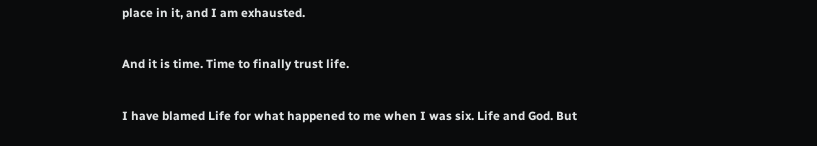place in it, and I am exhausted.

And it is time. Time to finally trust life.

I have blamed Life for what happened to me when I was six. Life and God. But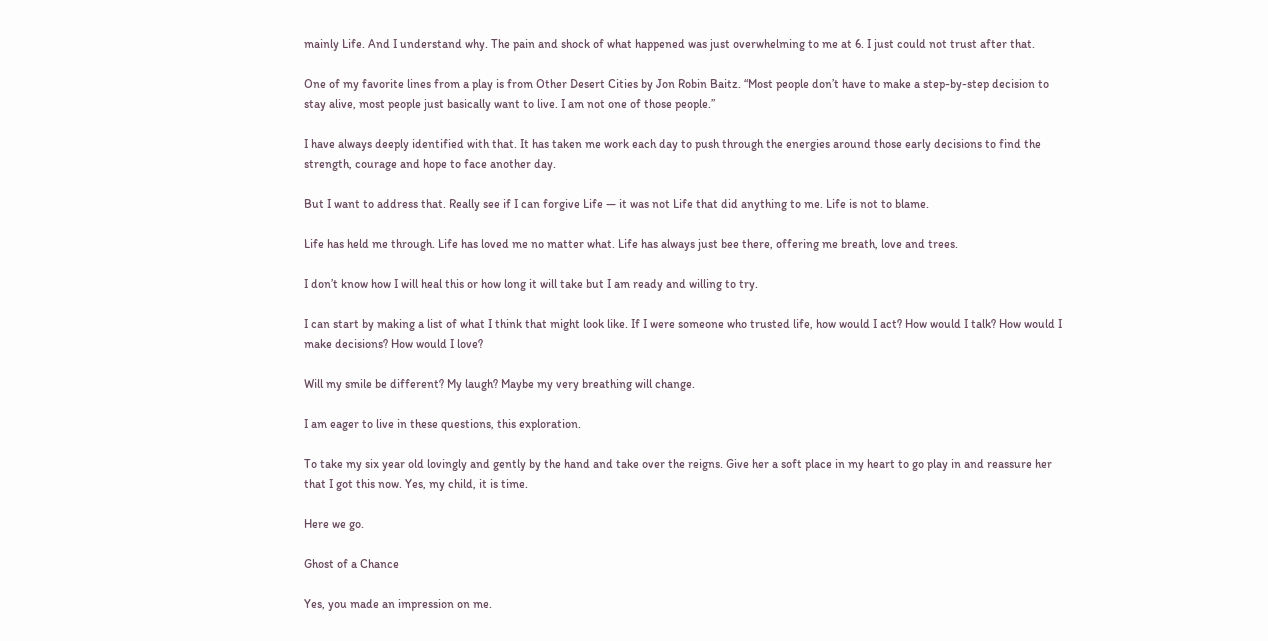mainly Life. And I understand why. The pain and shock of what happened was just overwhelming to me at 6. I just could not trust after that.

One of my favorite lines from a play is from Other Desert Cities by Jon Robin Baitz. “Most people don’t have to make a step-by-step decision to stay alive, most people just basically want to live. I am not one of those people.”

I have always deeply identified with that. It has taken me work each day to push through the energies around those early decisions to find the strength, courage and hope to face another day.

But I want to address that. Really see if I can forgive Life — it was not Life that did anything to me. Life is not to blame.

Life has held me through. Life has loved me no matter what. Life has always just bee there, offering me breath, love and trees.

I don’t know how I will heal this or how long it will take but I am ready and willing to try.

I can start by making a list of what I think that might look like. If I were someone who trusted life, how would I act? How would I talk? How would I make decisions? How would I love?

Will my smile be different? My laugh? Maybe my very breathing will change.

I am eager to live in these questions, this exploration.

To take my six year old lovingly and gently by the hand and take over the reigns. Give her a soft place in my heart to go play in and reassure her that I got this now. Yes, my child, it is time.

Here we go.

Ghost of a Chance

Yes, you made an impression on me.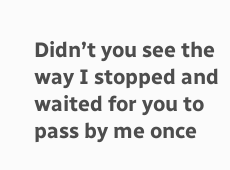Didn’t you see the way I stopped and waited for you to pass by me once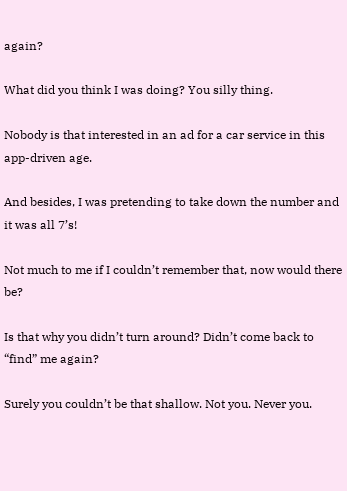again?

What did you think I was doing? You silly thing.

Nobody is that interested in an ad for a car service in this app-driven age.

And besides, I was pretending to take down the number and it was all 7’s!

Not much to me if I couldn’t remember that, now would there be?

Is that why you didn’t turn around? Didn’t come back to “find” me again?

Surely you couldn’t be that shallow. Not you. Never you.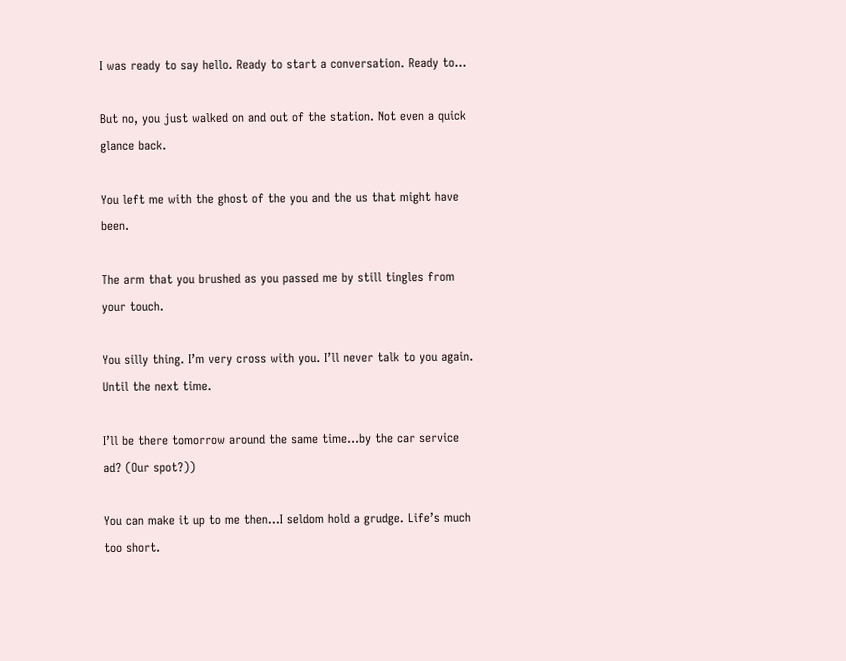I was ready to say hello. Ready to start a conversation. Ready to…

But no, you just walked on and out of the station. Not even a quick glance back.

You left me with the ghost of the you and the us that might have been.

The arm that you brushed as you passed me by still tingles from your touch.

You silly thing. I’m very cross with you. I’ll never talk to you again. Until the next time.

I’ll be there tomorrow around the same time…by the car service ad? (Our spot?))

You can make it up to me then…I seldom hold a grudge. Life’s much too short.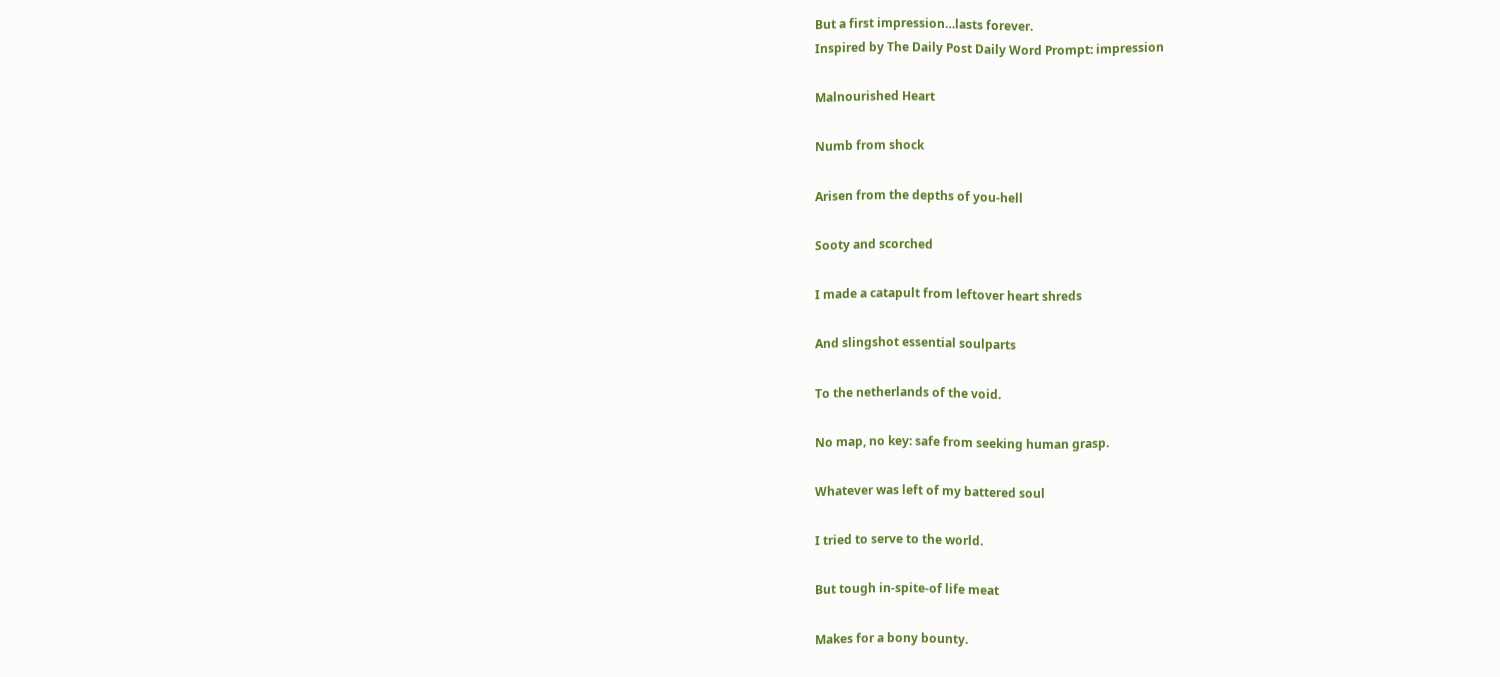But a first impression…lasts forever.
Inspired by The Daily Post Daily Word Prompt: impression

Malnourished Heart

Numb from shock

Arisen from the depths of you-hell

Sooty and scorched

I made a catapult from leftover heart shreds

And slingshot essential soulparts

To the netherlands of the void.

No map, no key: safe from seeking human grasp.

Whatever was left of my battered soul

I tried to serve to the world.

But tough in-spite-of life meat

Makes for a bony bounty.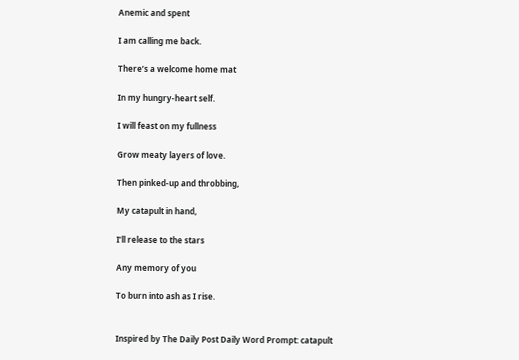Anemic and spent

I am calling me back.

There’s a welcome home mat

In my hungry-heart self.

I will feast on my fullness

Grow meaty layers of love.

Then pinked-up and throbbing,

My catapult in hand,

I’ll release to the stars

Any memory of you

To burn into ash as I rise.


Inspired by The Daily Post Daily Word Prompt: catapult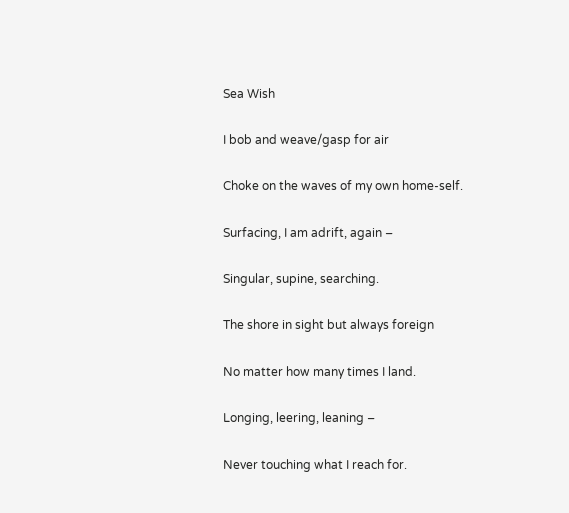Sea Wish

I bob and weave/gasp for air

Choke on the waves of my own home-self.

Surfacing, I am adrift, again –

Singular, supine, searching.

The shore in sight but always foreign

No matter how many times I land.

Longing, leering, leaning –

Never touching what I reach for.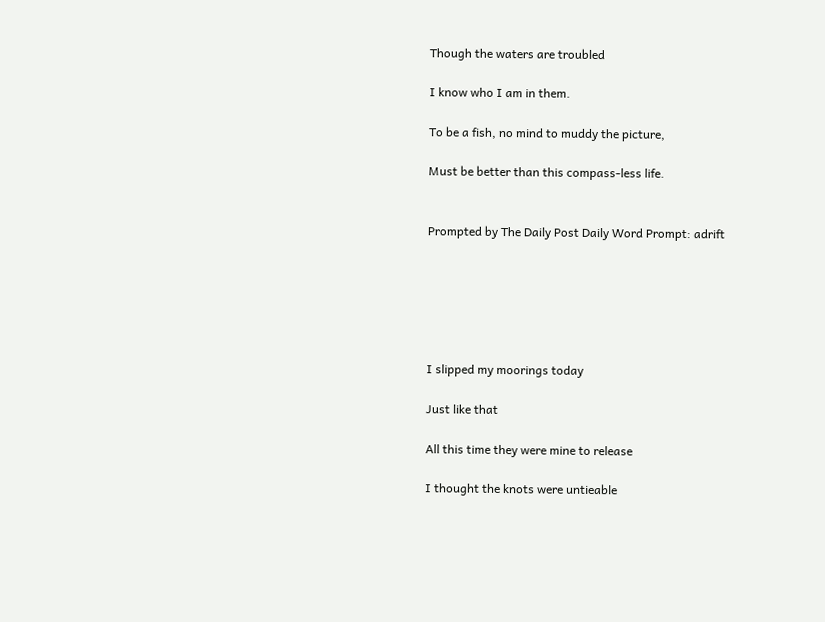Though the waters are troubled

I know who I am in them.

To be a fish, no mind to muddy the picture,

Must be better than this compass-less life.


Prompted by The Daily Post Daily Word Prompt: adrift






I slipped my moorings today

Just like that

All this time they were mine to release

I thought the knots were untieable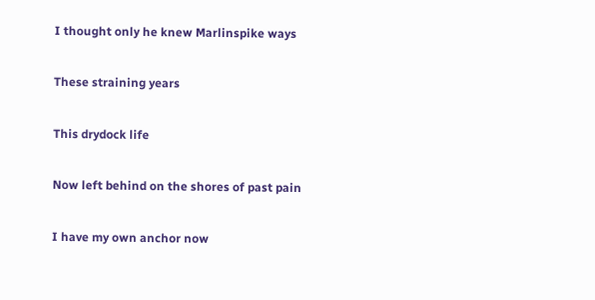I thought only he knew Marlinspike ways

These straining years

This drydock life

Now left behind on the shores of past pain

I have my own anchor now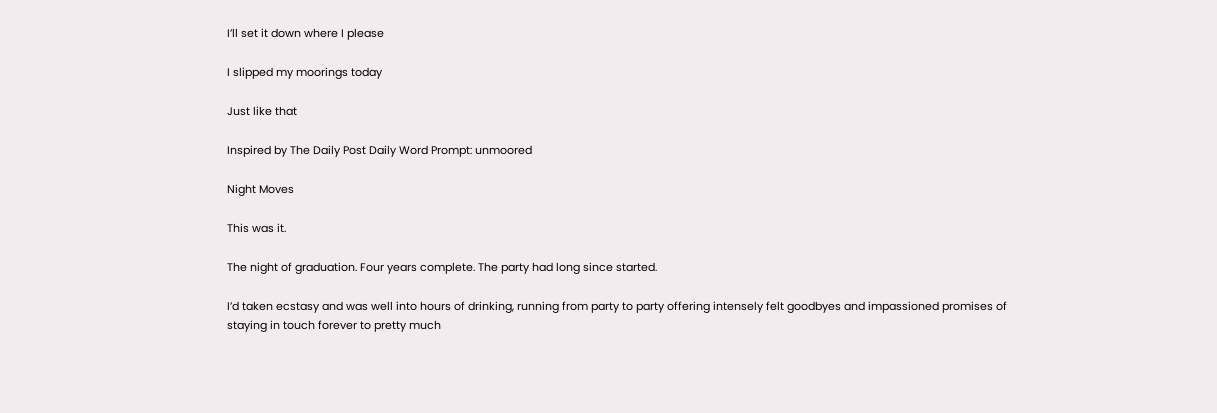I’ll set it down where I please

I slipped my moorings today

Just like that

Inspired by The Daily Post Daily Word Prompt: unmoored

Night Moves

This was it.

The night of graduation. Four years complete. The party had long since started.

I’d taken ecstasy and was well into hours of drinking, running from party to party offering intensely felt goodbyes and impassioned promises of staying in touch forever to pretty much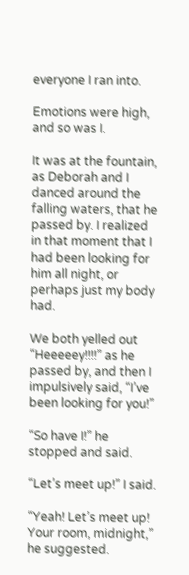everyone I ran into.

Emotions were high, and so was I.

It was at the fountain, as Deborah and I danced around the falling waters, that he passed by. I realized in that moment that I had been looking for him all night, or perhaps just my body had.

We both yelled out “Heeeeey!!!!” as he passed by, and then I impulsively said, “I’ve been looking for you!”

“So have I!” he stopped and said.

“Let’s meet up!” I said.

“Yeah! Let’s meet up! Your room, midnight,” he suggested.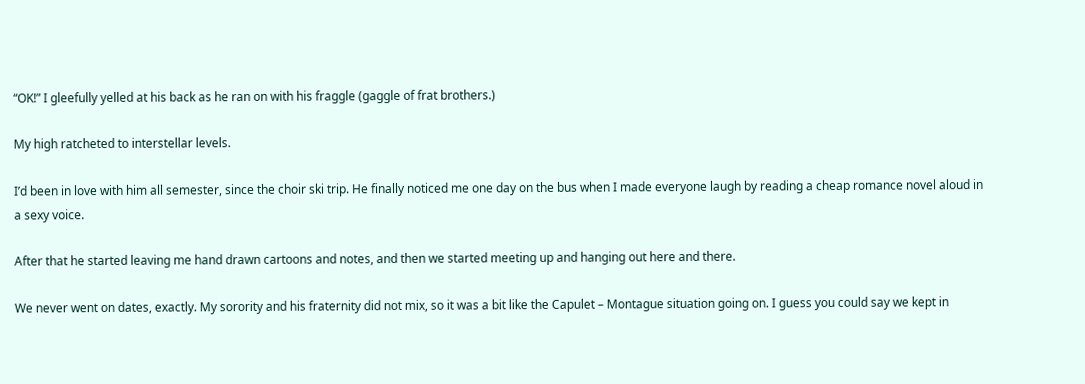“OK!” I gleefully yelled at his back as he ran on with his fraggle (gaggle of frat brothers.)

My high ratcheted to interstellar levels.

I’d been in love with him all semester, since the choir ski trip. He finally noticed me one day on the bus when I made everyone laugh by reading a cheap romance novel aloud in a sexy voice.

After that he started leaving me hand drawn cartoons and notes, and then we started meeting up and hanging out here and there.

We never went on dates, exactly. My sorority and his fraternity did not mix, so it was a bit like the Capulet – Montague situation going on. I guess you could say we kept in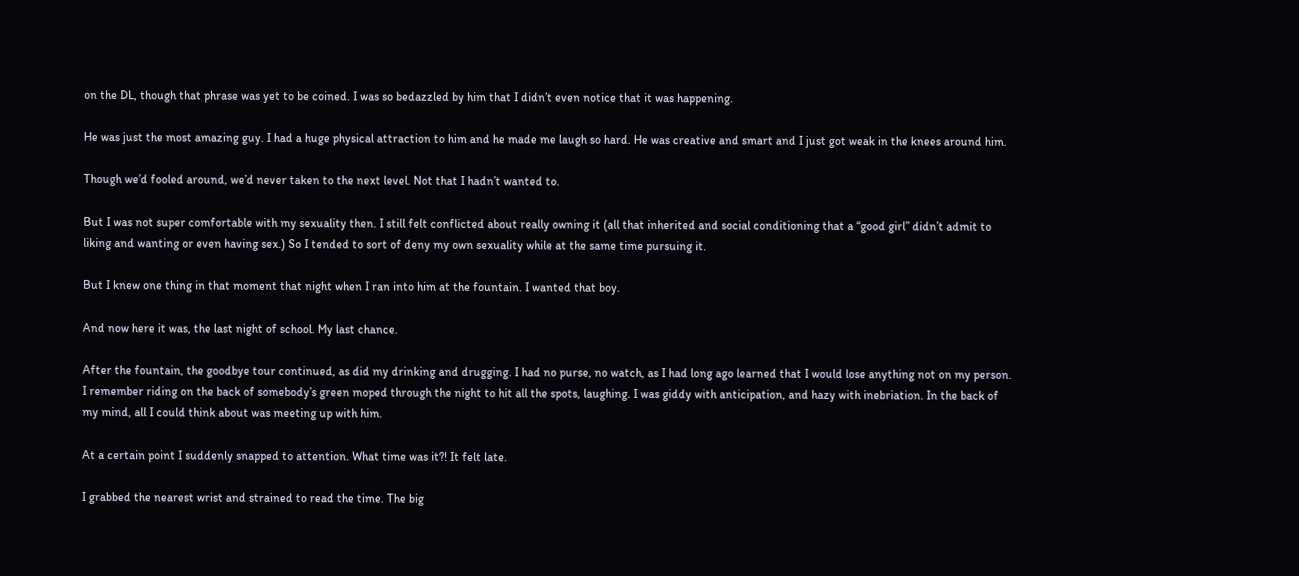on the DL, though that phrase was yet to be coined. I was so bedazzled by him that I didn’t even notice that it was happening.

He was just the most amazing guy. I had a huge physical attraction to him and he made me laugh so hard. He was creative and smart and I just got weak in the knees around him.

Though we’d fooled around, we’d never taken to the next level. Not that I hadn’t wanted to.

But I was not super comfortable with my sexuality then. I still felt conflicted about really owning it (all that inherited and social conditioning that a “good girl” didn’t admit to liking and wanting or even having sex.) So I tended to sort of deny my own sexuality while at the same time pursuing it.

But I knew one thing in that moment that night when I ran into him at the fountain. I wanted that boy.

And now here it was, the last night of school. My last chance.

After the fountain, the goodbye tour continued, as did my drinking and drugging. I had no purse, no watch, as I had long ago learned that I would lose anything not on my person. I remember riding on the back of somebody’s green moped through the night to hit all the spots, laughing. I was giddy with anticipation, and hazy with inebriation. In the back of my mind, all I could think about was meeting up with him.

At a certain point I suddenly snapped to attention. What time was it?! It felt late.

I grabbed the nearest wrist and strained to read the time. The big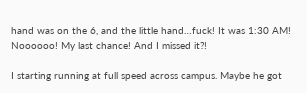hand was on the 6, and the little hand…fuck! It was 1:30 AM! Noooooo! My last chance! And I missed it?!

I starting running at full speed across campus. Maybe he got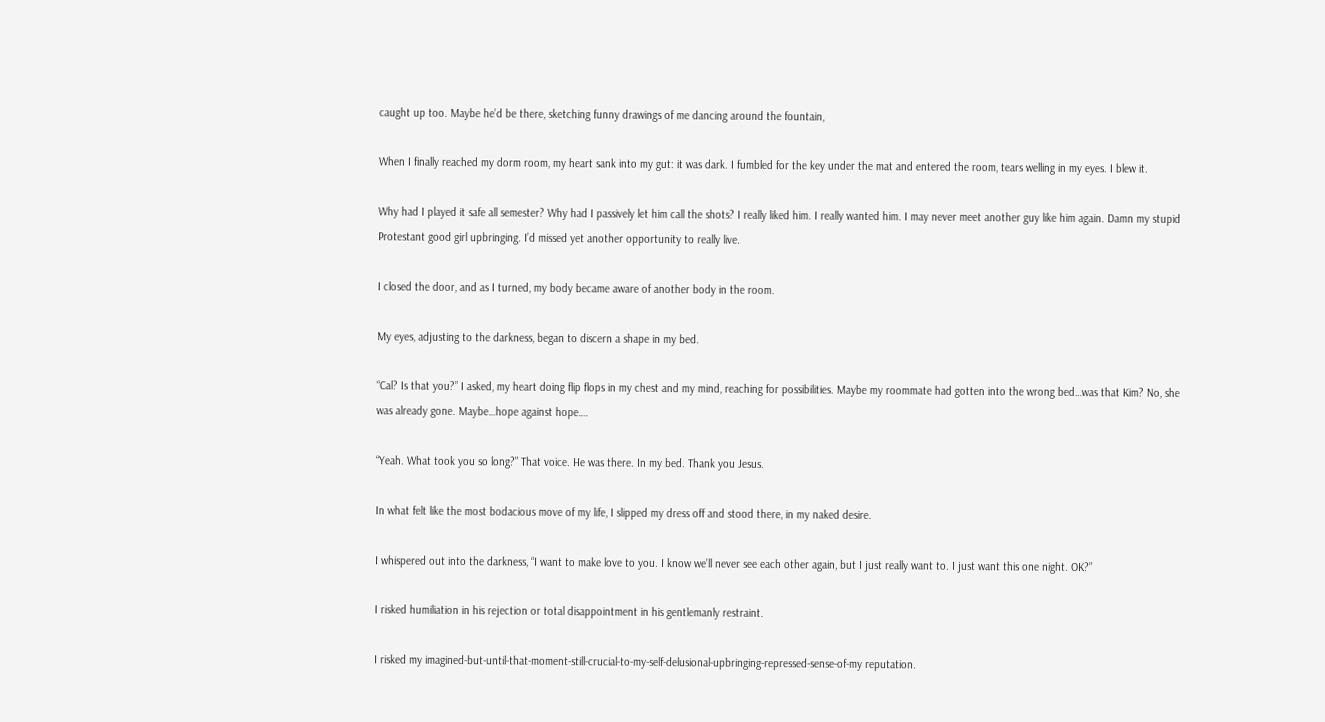caught up too. Maybe he’d be there, sketching funny drawings of me dancing around the fountain,

When I finally reached my dorm room, my heart sank into my gut: it was dark. I fumbled for the key under the mat and entered the room, tears welling in my eyes. I blew it.

Why had I played it safe all semester? Why had I passively let him call the shots? I really liked him. I really wanted him. I may never meet another guy like him again. Damn my stupid Protestant good girl upbringing. I’d missed yet another opportunity to really live.

I closed the door, and as I turned, my body became aware of another body in the room.

My eyes, adjusting to the darkness, began to discern a shape in my bed.

“Cal? Is that you?” I asked, my heart doing flip flops in my chest and my mind, reaching for possibilities. Maybe my roommate had gotten into the wrong bed…was that Kim? No, she was already gone. Maybe…hope against hope….

“Yeah. What took you so long?” That voice. He was there. In my bed. Thank you Jesus.

In what felt like the most bodacious move of my life, I slipped my dress off and stood there, in my naked desire.

I whispered out into the darkness, “I want to make love to you. I know we’ll never see each other again, but I just really want to. I just want this one night. OK?”

I risked humiliation in his rejection or total disappointment in his gentlemanly restraint.

I risked my imagined-but-until-that-moment-still-crucial-to-my-self-delusional-upbringing-repressed-sense-of-my reputation.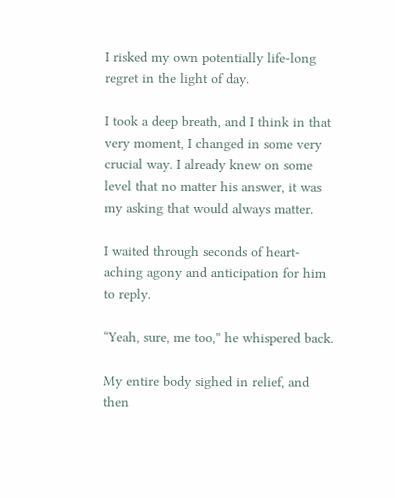I risked my own potentially life-long regret in the light of day.

I took a deep breath, and I think in that very moment, I changed in some very crucial way. I already knew on some level that no matter his answer, it was my asking that would always matter.

I waited through seconds of heart-aching agony and anticipation for him to reply.

“Yeah, sure, me too,” he whispered back.

My entire body sighed in relief, and then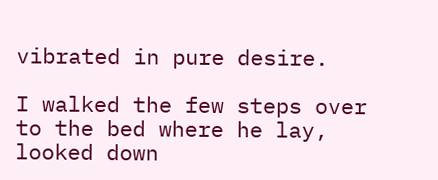vibrated in pure desire.

I walked the few steps over to the bed where he lay, looked down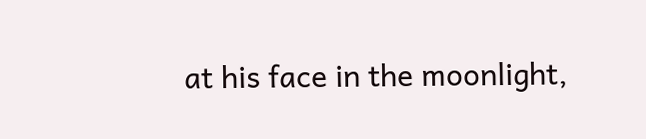at his face in the moonlight,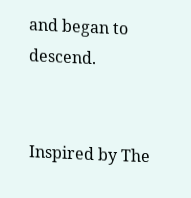and began to descend.


Inspired by The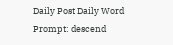Daily Post Daily Word Prompt: descend